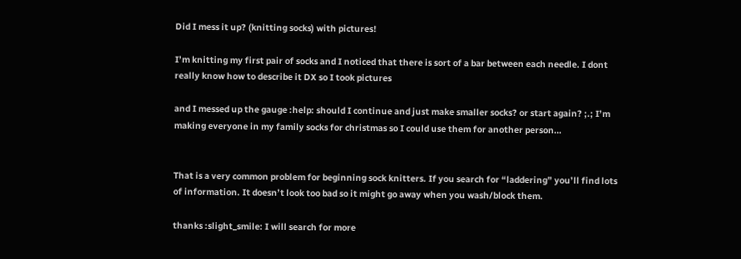Did I mess it up? (knitting socks) with pictures!

I’m knitting my first pair of socks and I noticed that there is sort of a bar between each needle. I dont really know how to describe it DX so I took pictures

and I messed up the gauge :help: should I continue and just make smaller socks? or start again? ;.; I’m making everyone in my family socks for christmas so I could use them for another person…


That is a very common problem for beginning sock knitters. If you search for “laddering” you’ll find lots of information. It doesn’t look too bad so it might go away when you wash/block them.

thanks :slight_smile: I will search for more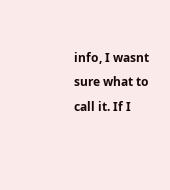info, I wasnt sure what to call it. If I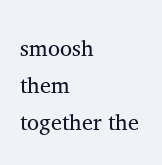smoosh them together the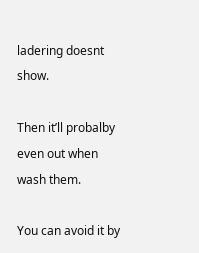ladering doesnt show.

Then it’ll probalby even out when wash them.

You can avoid it by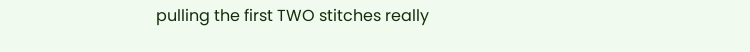pulling the first TWO stitches really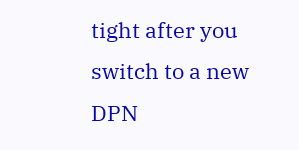tight after you switch to a new DPN